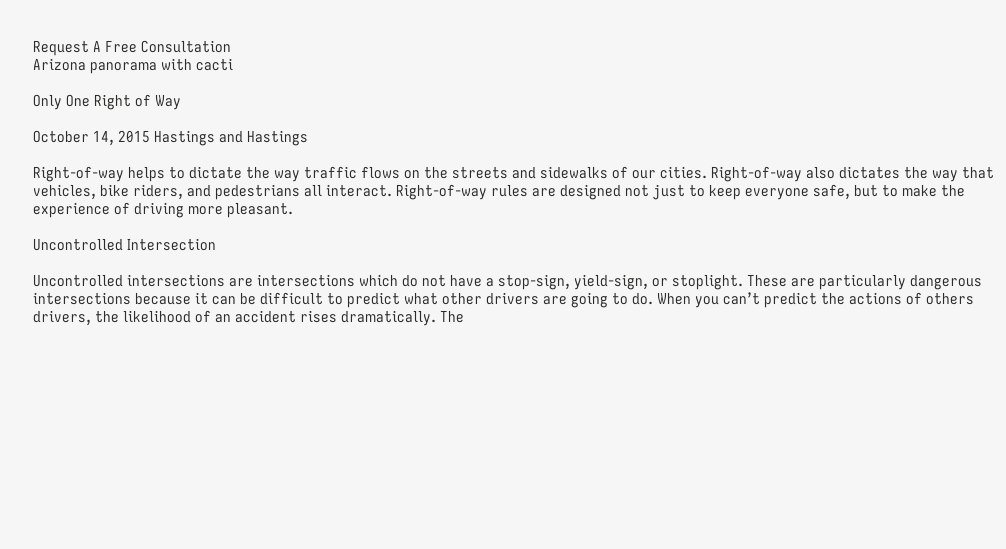Request A Free Consultation
Arizona panorama with cacti

Only One Right of Way

October 14, 2015 Hastings and Hastings

Right-of-way helps to dictate the way traffic flows on the streets and sidewalks of our cities. Right-of-way also dictates the way that vehicles, bike riders, and pedestrians all interact. Right-of-way rules are designed not just to keep everyone safe, but to make the experience of driving more pleasant.

Uncontrolled Intersection

Uncontrolled intersections are intersections which do not have a stop-sign, yield-sign, or stoplight. These are particularly dangerous intersections because it can be difficult to predict what other drivers are going to do. When you can’t predict the actions of others drivers, the likelihood of an accident rises dramatically. The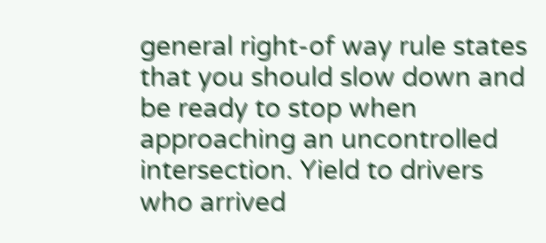general right-of way rule states that you should slow down and be ready to stop when approaching an uncontrolled intersection. Yield to drivers who arrived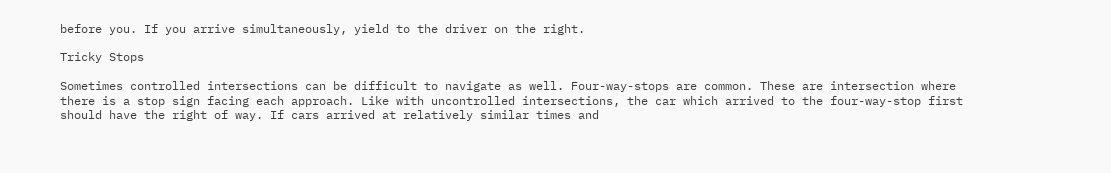before you. If you arrive simultaneously, yield to the driver on the right.

Tricky Stops

Sometimes controlled intersections can be difficult to navigate as well. Four-way-stops are common. These are intersection where there is a stop sign facing each approach. Like with uncontrolled intersections, the car which arrived to the four-way-stop first should have the right of way. If cars arrived at relatively similar times and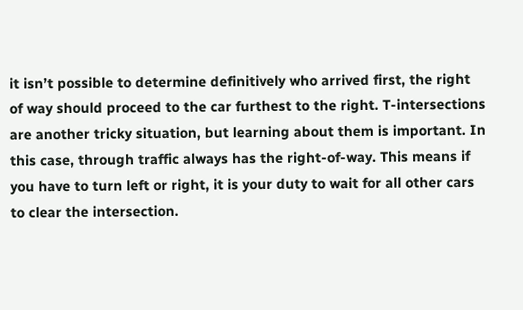it isn’t possible to determine definitively who arrived first, the right of way should proceed to the car furthest to the right. T-intersections are another tricky situation, but learning about them is important. In this case, through traffic always has the right-of-way. This means if you have to turn left or right, it is your duty to wait for all other cars to clear the intersection.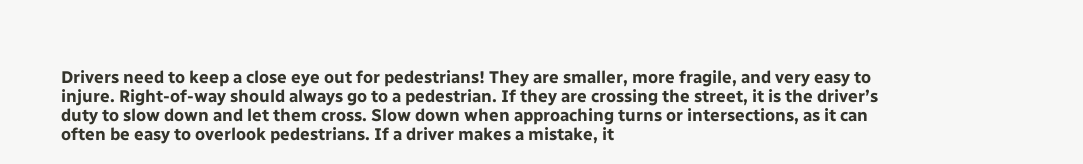Drivers need to keep a close eye out for pedestrians! They are smaller, more fragile, and very easy to injure. Right-of-way should always go to a pedestrian. If they are crossing the street, it is the driver’s duty to slow down and let them cross. Slow down when approaching turns or intersections, as it can often be easy to overlook pedestrians. If a driver makes a mistake, it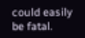could easily be fatal.